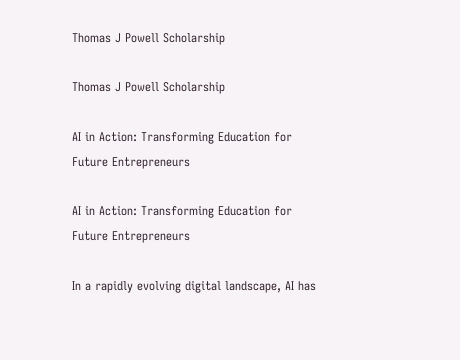Thomas J Powell Scholarship

Thomas J Powell Scholarship

AI in Action: Transforming Education for Future Entrepreneurs

AI in Action: Transforming Education for Future Entrepreneurs

In a rapidly evolving digital landscape, AI has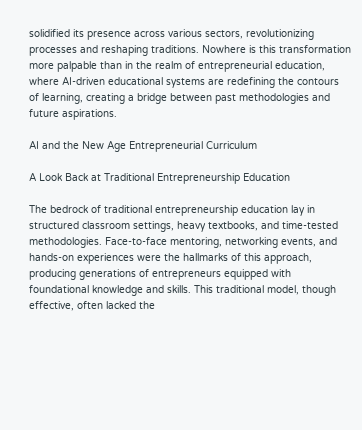solidified its presence across various sectors, revolutionizing processes and reshaping traditions. Nowhere is this transformation more palpable than in the realm of entrepreneurial education, where AI-driven educational systems are redefining the contours of learning, creating a bridge between past methodologies and future aspirations.

AI and the New Age Entrepreneurial Curriculum

A Look Back at Traditional Entrepreneurship Education

The bedrock of traditional entrepreneurship education lay in structured classroom settings, heavy textbooks, and time-tested methodologies. Face-to-face mentoring, networking events, and hands-on experiences were the hallmarks of this approach, producing generations of entrepreneurs equipped with foundational knowledge and skills. This traditional model, though effective, often lacked the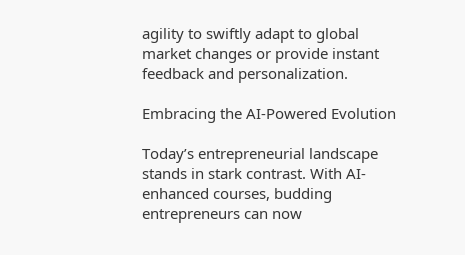agility to swiftly adapt to global market changes or provide instant feedback and personalization.

Embracing the AI-Powered Evolution

Today’s entrepreneurial landscape stands in stark contrast. With AI-enhanced courses, budding entrepreneurs can now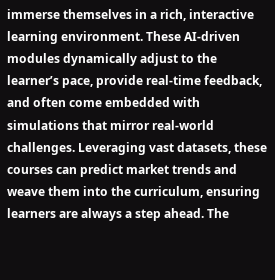immerse themselves in a rich, interactive learning environment. These AI-driven modules dynamically adjust to the learner’s pace, provide real-time feedback, and often come embedded with simulations that mirror real-world challenges. Leveraging vast datasets, these courses can predict market trends and weave them into the curriculum, ensuring learners are always a step ahead. The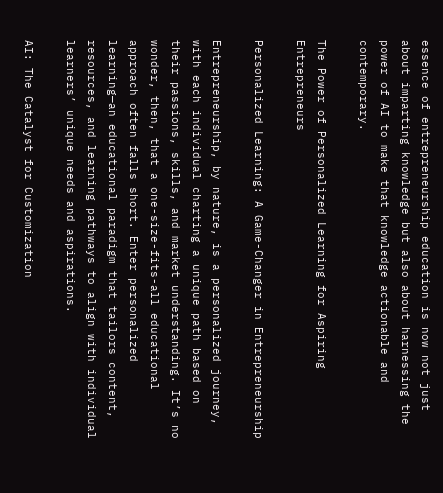essence of entrepreneurship education is now not just about imparting knowledge but also about harnessing the power of AI to make that knowledge actionable and contemporary.

The Power of Personalized Learning for Aspiring Entrepreneurs

Personalized Learning: A Game-Changer in Entrepreneurship

Entrepreneurship, by nature, is a personalized journey, with each individual charting a unique path based on their passions, skills, and market understanding. It’s no wonder, then, that a one-size-fits-all educational approach often falls short. Enter personalized learning—an educational paradigm that tailors content, resources, and learning pathways to align with individual learners’ unique needs and aspirations.

AI: The Catalyst for Customization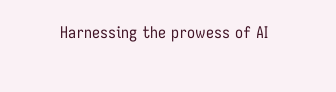Harnessing the prowess of AI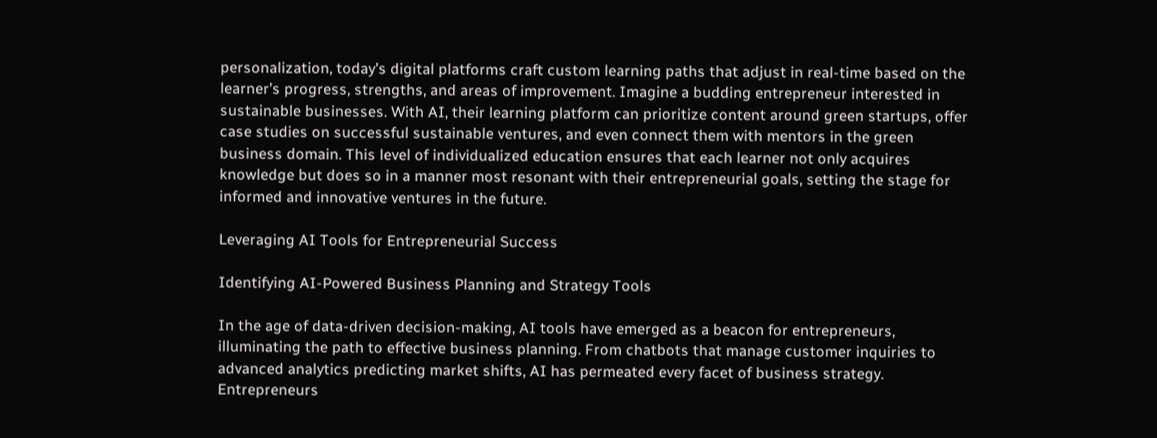personalization, today’s digital platforms craft custom learning paths that adjust in real-time based on the learner’s progress, strengths, and areas of improvement. Imagine a budding entrepreneur interested in sustainable businesses. With AI, their learning platform can prioritize content around green startups, offer case studies on successful sustainable ventures, and even connect them with mentors in the green business domain. This level of individualized education ensures that each learner not only acquires knowledge but does so in a manner most resonant with their entrepreneurial goals, setting the stage for informed and innovative ventures in the future.

Leveraging AI Tools for Entrepreneurial Success

Identifying AI-Powered Business Planning and Strategy Tools

In the age of data-driven decision-making, AI tools have emerged as a beacon for entrepreneurs, illuminating the path to effective business planning. From chatbots that manage customer inquiries to advanced analytics predicting market shifts, AI has permeated every facet of business strategy. Entrepreneurs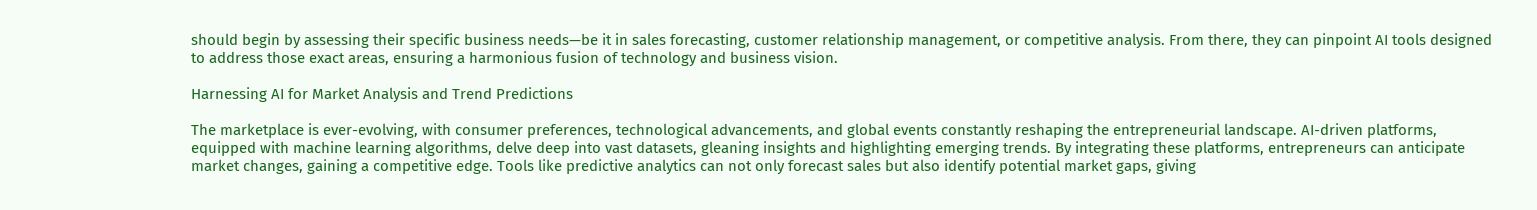should begin by assessing their specific business needs—be it in sales forecasting, customer relationship management, or competitive analysis. From there, they can pinpoint AI tools designed to address those exact areas, ensuring a harmonious fusion of technology and business vision.

Harnessing AI for Market Analysis and Trend Predictions

The marketplace is ever-evolving, with consumer preferences, technological advancements, and global events constantly reshaping the entrepreneurial landscape. AI-driven platforms, equipped with machine learning algorithms, delve deep into vast datasets, gleaning insights and highlighting emerging trends. By integrating these platforms, entrepreneurs can anticipate market changes, gaining a competitive edge. Tools like predictive analytics can not only forecast sales but also identify potential market gaps, giving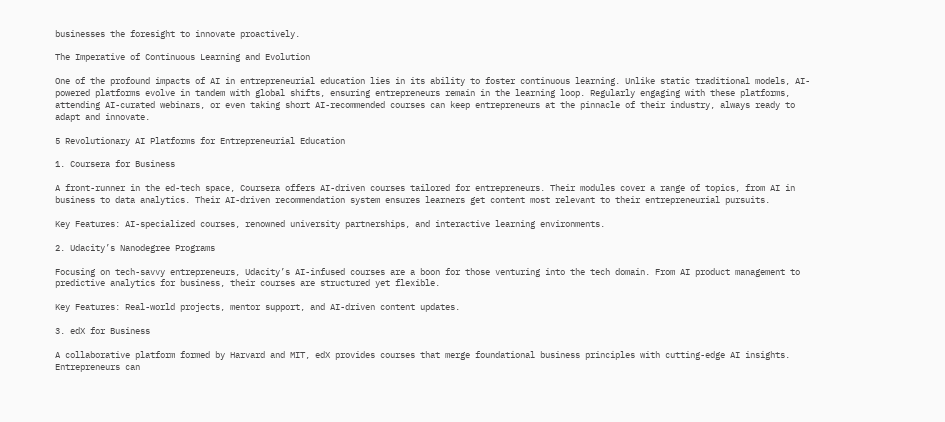businesses the foresight to innovate proactively.

The Imperative of Continuous Learning and Evolution

One of the profound impacts of AI in entrepreneurial education lies in its ability to foster continuous learning. Unlike static traditional models, AI-powered platforms evolve in tandem with global shifts, ensuring entrepreneurs remain in the learning loop. Regularly engaging with these platforms, attending AI-curated webinars, or even taking short AI-recommended courses can keep entrepreneurs at the pinnacle of their industry, always ready to adapt and innovate.

5 Revolutionary AI Platforms for Entrepreneurial Education

1. Coursera for Business

A front-runner in the ed-tech space, Coursera offers AI-driven courses tailored for entrepreneurs. Their modules cover a range of topics, from AI in business to data analytics. Their AI-driven recommendation system ensures learners get content most relevant to their entrepreneurial pursuits.

Key Features: AI-specialized courses, renowned university partnerships, and interactive learning environments.

2. Udacity’s Nanodegree Programs

Focusing on tech-savvy entrepreneurs, Udacity’s AI-infused courses are a boon for those venturing into the tech domain. From AI product management to predictive analytics for business, their courses are structured yet flexible.

Key Features: Real-world projects, mentor support, and AI-driven content updates.

3. edX for Business

A collaborative platform formed by Harvard and MIT, edX provides courses that merge foundational business principles with cutting-edge AI insights. Entrepreneurs can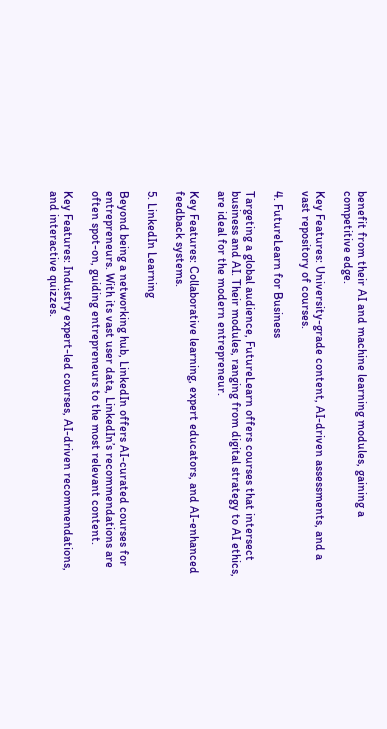benefit from their AI and machine learning modules, gaining a competitive edge.

Key Features: University-grade content, AI-driven assessments, and a vast repository of courses.

4. FutureLearn for Business

Targeting a global audience, FutureLearn offers courses that intersect business and AI. Their modules, ranging from digital strategy to AI ethics, are ideal for the modern entrepreneur.

Key Features: Collaborative learning, expert educators, and AI-enhanced feedback systems.

5. LinkedIn Learning

Beyond being a networking hub, LinkedIn offers AI-curated courses for entrepreneurs. With its vast user data, LinkedIn’s recommendations are often spot-on, guiding entrepreneurs to the most relevant content.

Key Features: Industry expert-led courses, AI-driven recommendations, and interactive quizzes.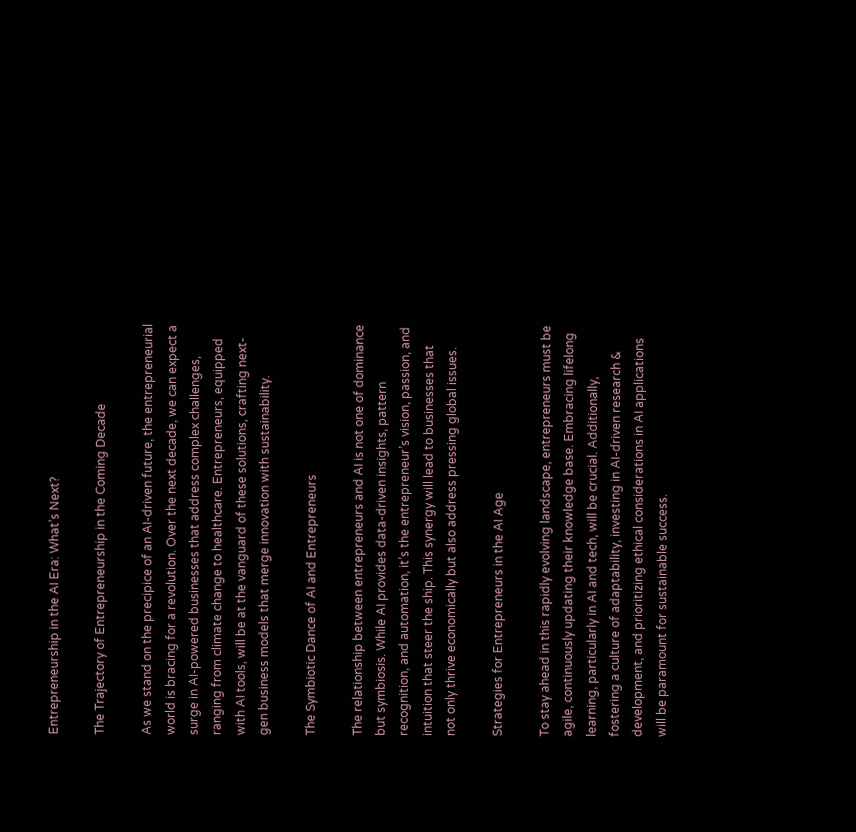Entrepreneurship in the AI Era: What’s Next?

The Trajectory of Entrepreneurship in the Coming Decade

As we stand on the precipice of an AI-driven future, the entrepreneurial world is bracing for a revolution. Over the next decade, we can expect a surge in AI-powered businesses that address complex challenges, ranging from climate change to healthcare. Entrepreneurs, equipped with AI tools, will be at the vanguard of these solutions, crafting next-gen business models that merge innovation with sustainability.

The Symbiotic Dance of AI and Entrepreneurs

The relationship between entrepreneurs and AI is not one of dominance but symbiosis. While AI provides data-driven insights, pattern recognition, and automation, it’s the entrepreneur’s vision, passion, and intuition that steer the ship. This synergy will lead to businesses that not only thrive economically but also address pressing global issues.

Strategies for Entrepreneurs in the AI Age

To stay ahead in this rapidly evolving landscape, entrepreneurs must be agile, continuously updating their knowledge base. Embracing lifelong learning, particularly in AI and tech, will be crucial. Additionally, fostering a culture of adaptability, investing in AI-driven research & development, and prioritizing ethical considerations in AI applications will be paramount for sustainable success.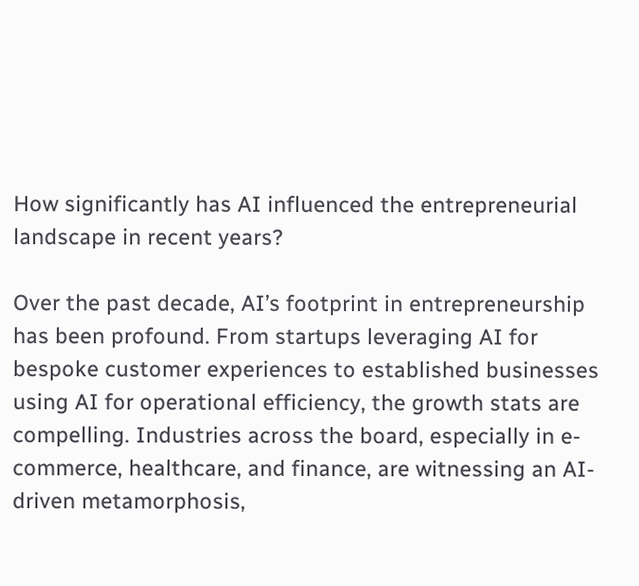How significantly has AI influenced the entrepreneurial landscape in recent years?

Over the past decade, AI’s footprint in entrepreneurship has been profound. From startups leveraging AI for bespoke customer experiences to established businesses using AI for operational efficiency, the growth stats are compelling. Industries across the board, especially in e-commerce, healthcare, and finance, are witnessing an AI-driven metamorphosis,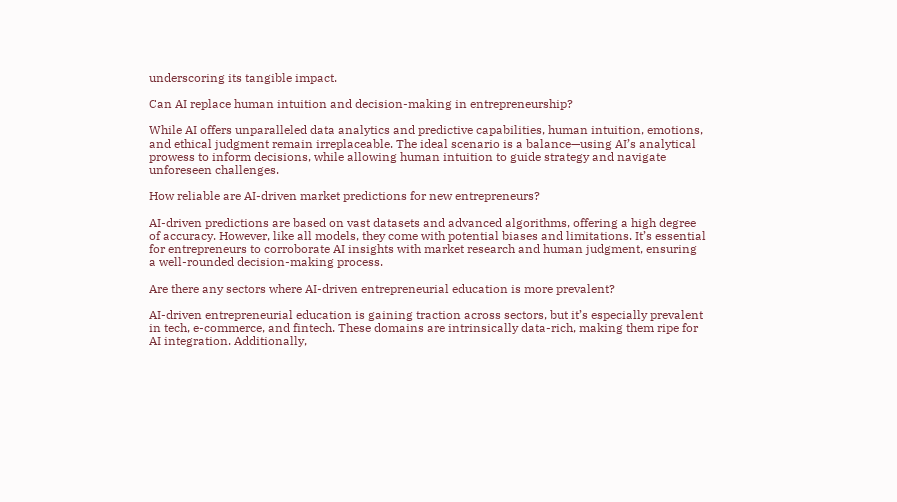underscoring its tangible impact.

Can AI replace human intuition and decision-making in entrepreneurship?

While AI offers unparalleled data analytics and predictive capabilities, human intuition, emotions, and ethical judgment remain irreplaceable. The ideal scenario is a balance—using AI’s analytical prowess to inform decisions, while allowing human intuition to guide strategy and navigate unforeseen challenges.

How reliable are AI-driven market predictions for new entrepreneurs?

AI-driven predictions are based on vast datasets and advanced algorithms, offering a high degree of accuracy. However, like all models, they come with potential biases and limitations. It’s essential for entrepreneurs to corroborate AI insights with market research and human judgment, ensuring a well-rounded decision-making process.

Are there any sectors where AI-driven entrepreneurial education is more prevalent?

AI-driven entrepreneurial education is gaining traction across sectors, but it’s especially prevalent in tech, e-commerce, and fintech. These domains are intrinsically data-rich, making them ripe for AI integration. Additionally,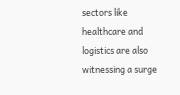sectors like healthcare and logistics are also witnessing a surge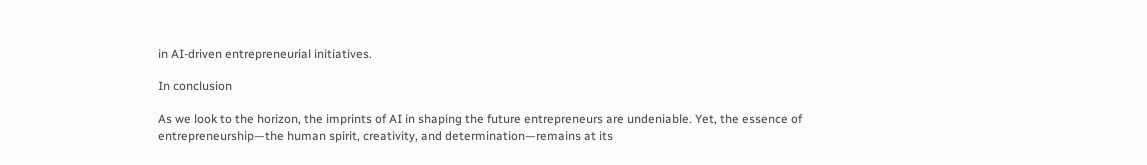in AI-driven entrepreneurial initiatives.

In conclusion

As we look to the horizon, the imprints of AI in shaping the future entrepreneurs are undeniable. Yet, the essence of entrepreneurship—the human spirit, creativity, and determination—remains at its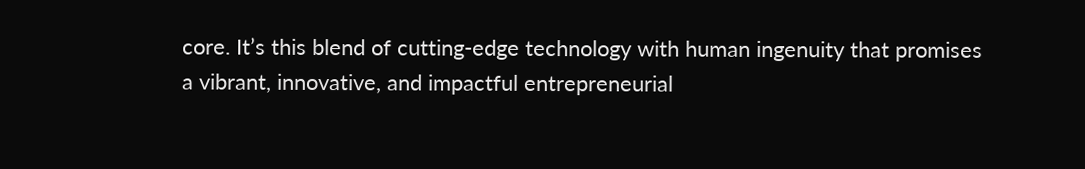core. It’s this blend of cutting-edge technology with human ingenuity that promises a vibrant, innovative, and impactful entrepreneurial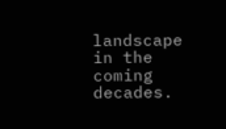landscape in the coming decades.